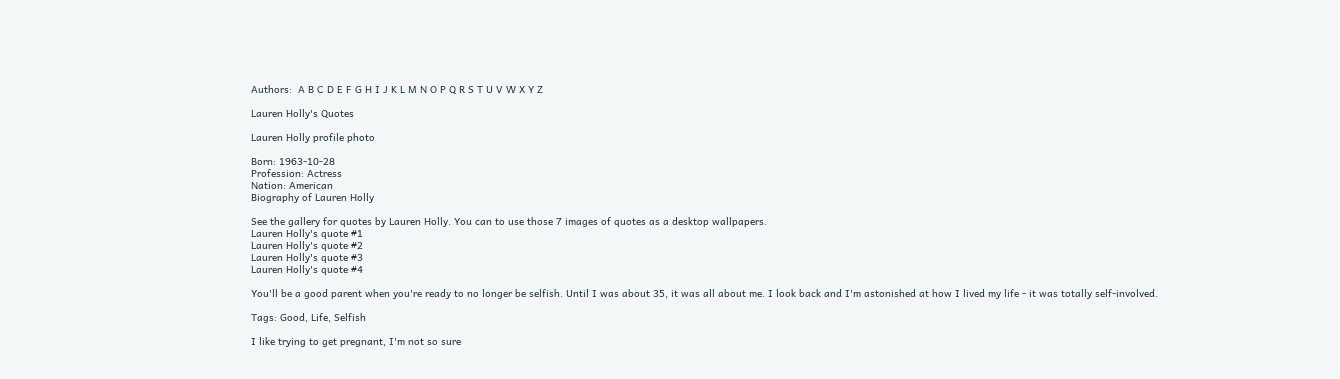Authors:  A B C D E F G H I J K L M N O P Q R S T U V W X Y Z

Lauren Holly's Quotes

Lauren Holly profile photo

Born: 1963-10-28
Profession: Actress
Nation: American
Biography of Lauren Holly

See the gallery for quotes by Lauren Holly. You can to use those 7 images of quotes as a desktop wallpapers.
Lauren Holly's quote #1
Lauren Holly's quote #2
Lauren Holly's quote #3
Lauren Holly's quote #4

You'll be a good parent when you're ready to no longer be selfish. Until I was about 35, it was all about me. I look back and I'm astonished at how I lived my life - it was totally self-involved.

Tags: Good, Life, Selfish

I like trying to get pregnant, I'm not so sure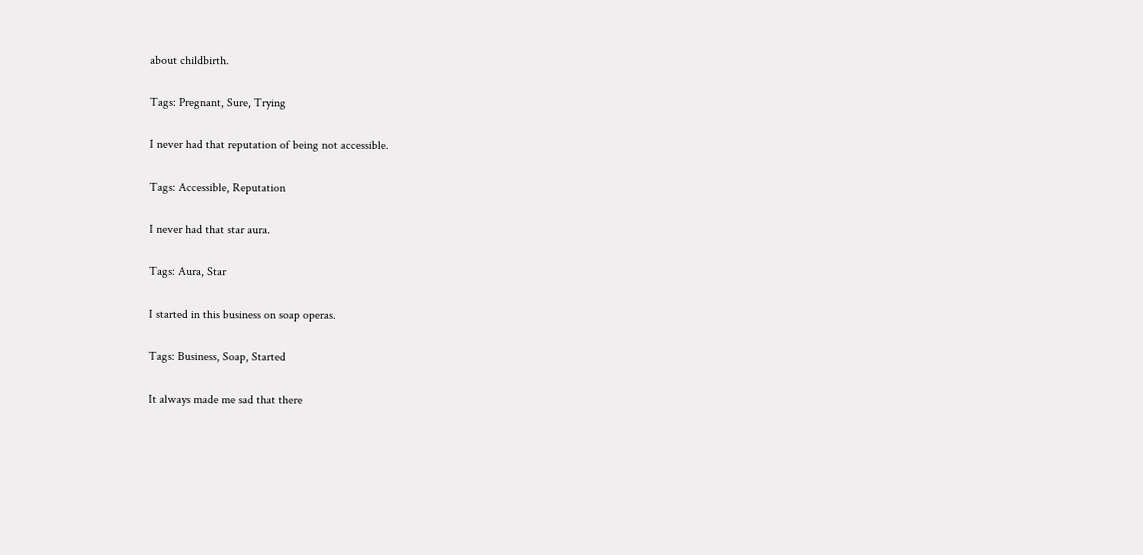about childbirth.

Tags: Pregnant, Sure, Trying

I never had that reputation of being not accessible.

Tags: Accessible, Reputation

I never had that star aura.

Tags: Aura, Star

I started in this business on soap operas.

Tags: Business, Soap, Started

It always made me sad that there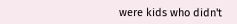were kids who didn't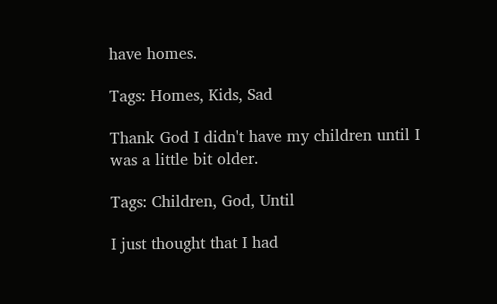have homes.

Tags: Homes, Kids, Sad

Thank God I didn't have my children until I was a little bit older.

Tags: Children, God, Until

I just thought that I had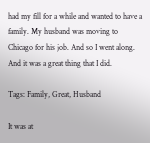had my fill for a while and wanted to have a family. My husband was moving to Chicago for his job. And so I went along. And it was a great thing that I did.

Tags: Family, Great, Husband

It was at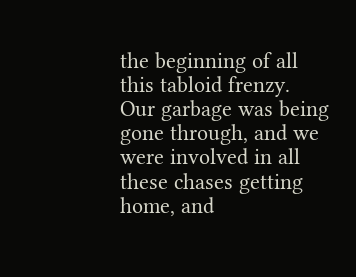the beginning of all this tabloid frenzy. Our garbage was being gone through, and we were involved in all these chases getting home, and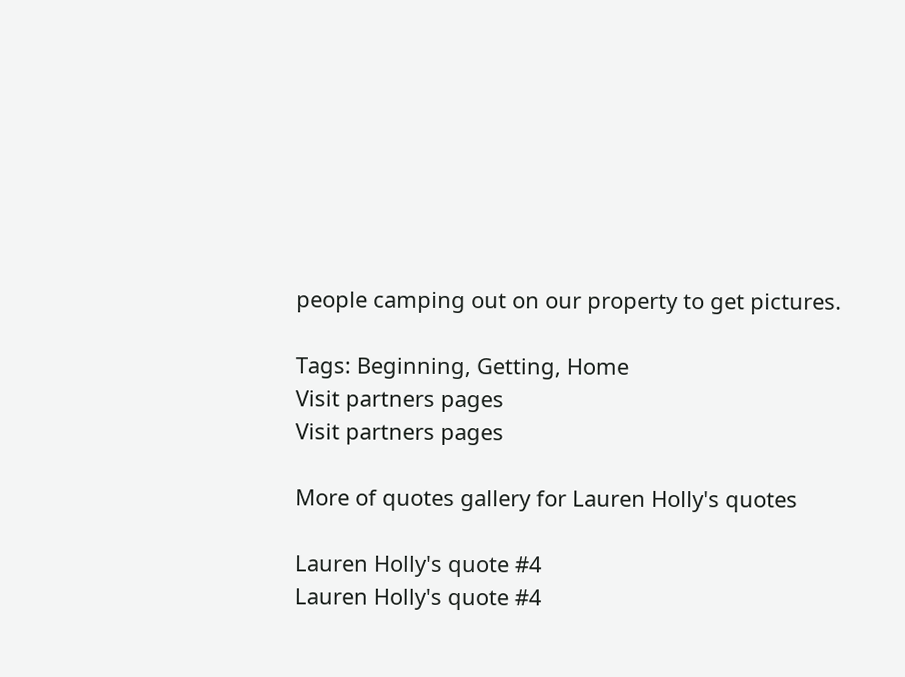people camping out on our property to get pictures.

Tags: Beginning, Getting, Home
Visit partners pages
Visit partners pages

More of quotes gallery for Lauren Holly's quotes

Lauren Holly's quote #4
Lauren Holly's quote #4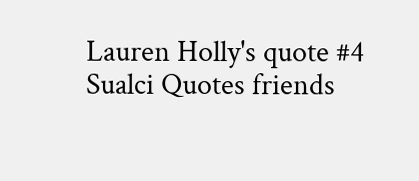Lauren Holly's quote #4
Sualci Quotes friends